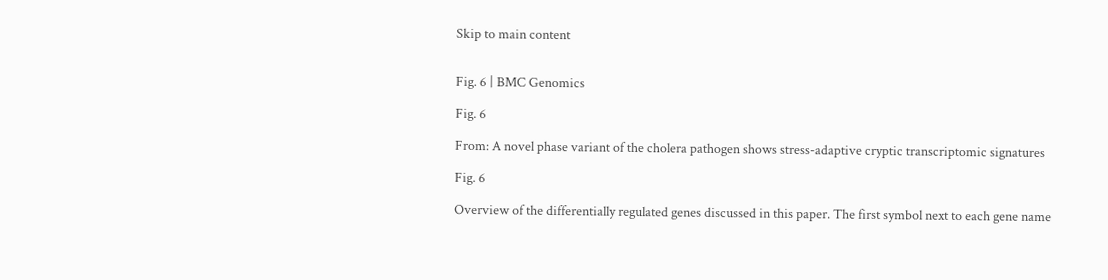Skip to main content


Fig. 6 | BMC Genomics

Fig. 6

From: A novel phase variant of the cholera pathogen shows stress-adaptive cryptic transcriptomic signatures

Fig. 6

Overview of the differentially regulated genes discussed in this paper. The first symbol next to each gene name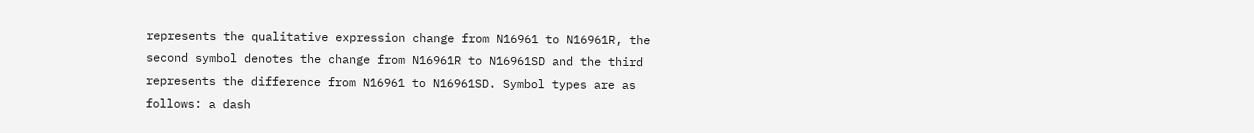represents the qualitative expression change from N16961 to N16961R, the second symbol denotes the change from N16961R to N16961SD and the third represents the difference from N16961 to N16961SD. Symbol types are as follows: a dash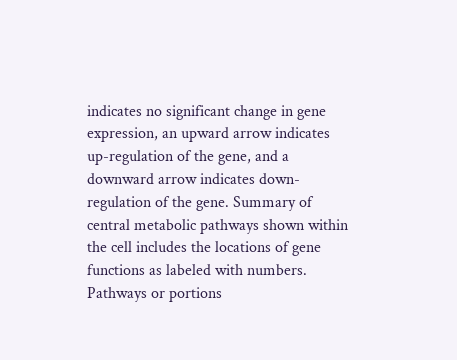indicates no significant change in gene expression, an upward arrow indicates up-regulation of the gene, and a downward arrow indicates down-regulation of the gene. Summary of central metabolic pathways shown within the cell includes the locations of gene functions as labeled with numbers. Pathways or portions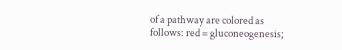of a pathway are colored as follows: red = gluconeogenesis;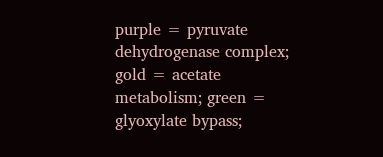purple = pyruvate dehydrogenase complex; gold = acetate metabolism; green = glyoxylate bypass;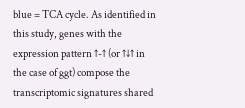blue = TCA cycle. As identified in this study, genes with the expression pattern ↑-↑ (or ↑↓↑ in the case of ggt) compose the transcriptomic signatures shared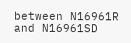between N16961R and N16961SD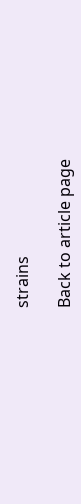strains

Back to article page